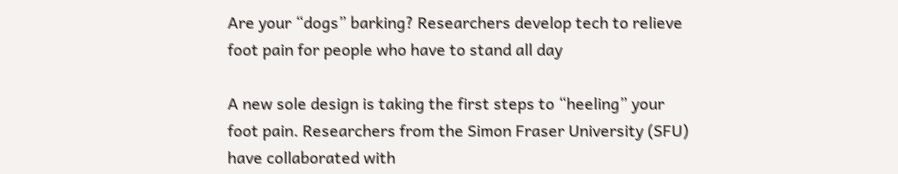Are your “dogs” barking? Researchers develop tech to relieve foot pain for people who have to stand all day

A new sole design is taking the first steps to “heeling” your foot pain. Researchers from the Simon Fraser University (SFU) have collaborated with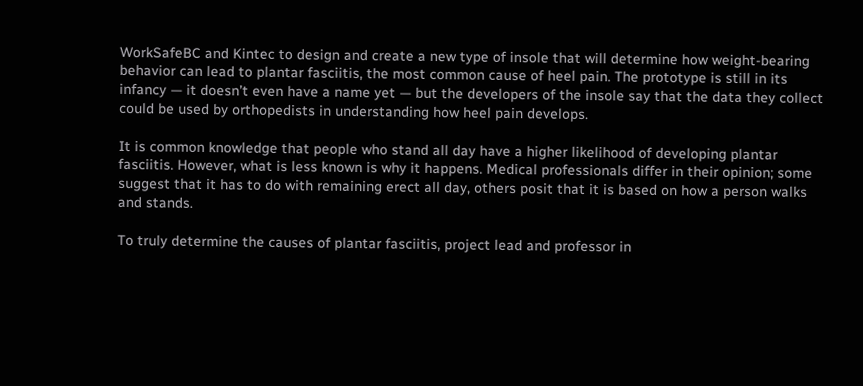WorkSafeBC and Kintec to design and create a new type of insole that will determine how weight-bearing behavior can lead to plantar fasciitis, the most common cause of heel pain. The prototype is still in its infancy — it doesn’t even have a name yet — but the developers of the insole say that the data they collect could be used by orthopedists in understanding how heel pain develops.

It is common knowledge that people who stand all day have a higher likelihood of developing plantar fasciitis. However, what is less known is why it happens. Medical professionals differ in their opinion; some suggest that it has to do with remaining erect all day, others posit that it is based on how a person walks and stands.

To truly determine the causes of plantar fasciitis, project lead and professor in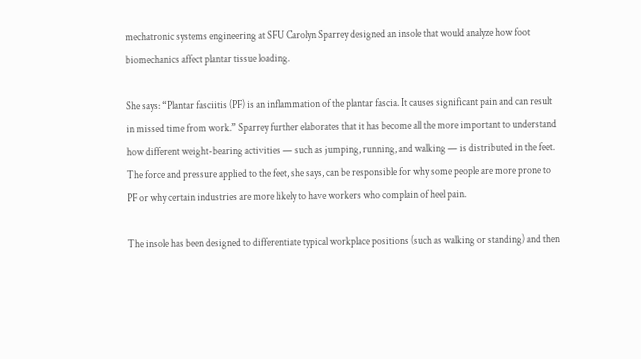mechatronic systems engineering at SFU Carolyn Sparrey designed an insole that would analyze how foot biomechanics affect plantar tissue loading.

She says: “Plantar fasciitis (PF) is an inflammation of the plantar fascia. It causes significant pain and can result in missed time from work.” Sparrey further elaborates that it has become all the more important to understand how different weight-bearing activities — such as jumping, running, and walking — is distributed in the feet. The force and pressure applied to the feet, she says, can be responsible for why some people are more prone to PF or why certain industries are more likely to have workers who complain of heel pain.

The insole has been designed to differentiate typical workplace positions (such as walking or standing) and then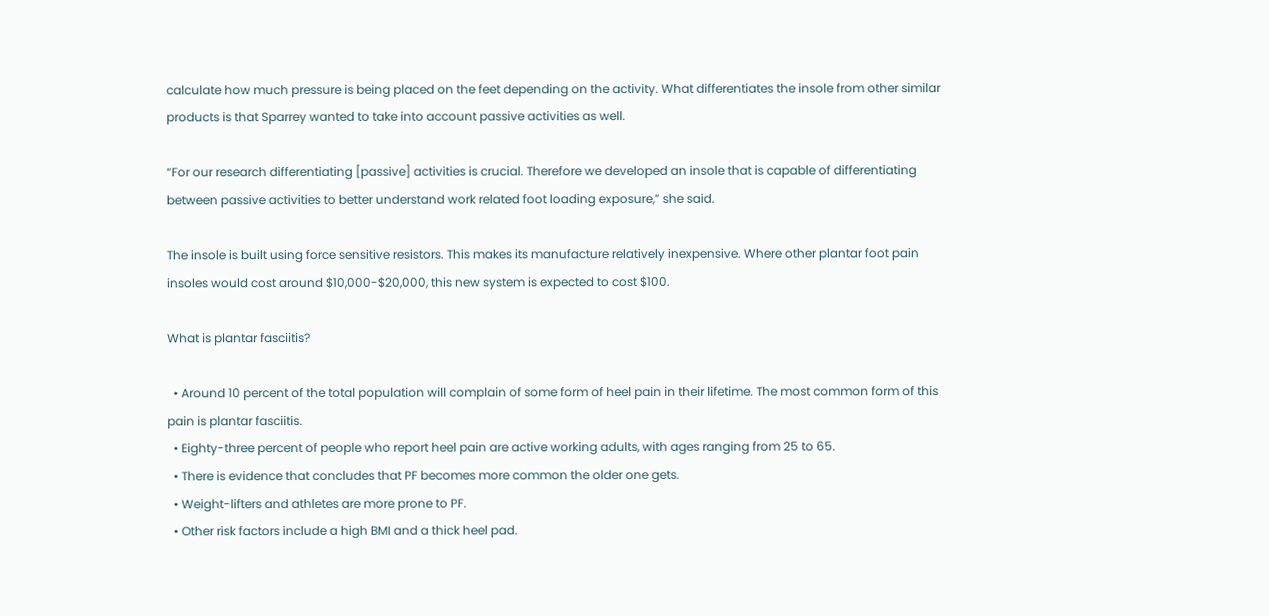calculate how much pressure is being placed on the feet depending on the activity. What differentiates the insole from other similar products is that Sparrey wanted to take into account passive activities as well.

“For our research differentiating [passive] activities is crucial. Therefore we developed an insole that is capable of differentiating between passive activities to better understand work related foot loading exposure,” she said.

The insole is built using force sensitive resistors. This makes its manufacture relatively inexpensive. Where other plantar foot pain insoles would cost around $10,000-$20,000, this new system is expected to cost $100.

What is plantar fasciitis?

  • Around 10 percent of the total population will complain of some form of heel pain in their lifetime. The most common form of this pain is plantar fasciitis.
  • Eighty-three percent of people who report heel pain are active working adults, with ages ranging from 25 to 65.
  • There is evidence that concludes that PF becomes more common the older one gets.
  • Weight-lifters and athletes are more prone to PF.
  • Other risk factors include a high BMI and a thick heel pad.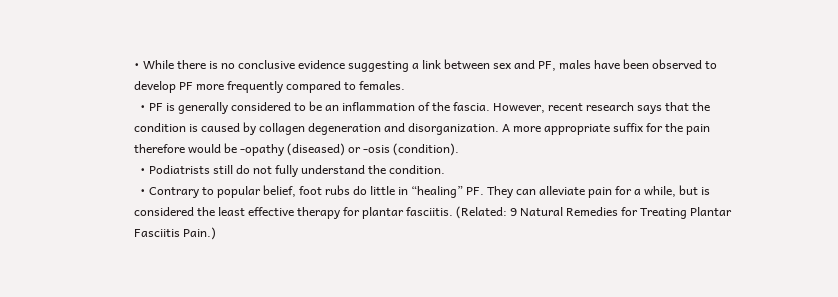• While there is no conclusive evidence suggesting a link between sex and PF, males have been observed to develop PF more frequently compared to females.
  • PF is generally considered to be an inflammation of the fascia. However, recent research says that the condition is caused by collagen degeneration and disorganization. A more appropriate suffix for the pain therefore would be -opathy (diseased) or -osis (condition).
  • Podiatrists still do not fully understand the condition.
  • Contrary to popular belief, foot rubs do little in “healing” PF. They can alleviate pain for a while, but is considered the least effective therapy for plantar fasciitis. (Related: 9 Natural Remedies for Treating Plantar Fasciitis Pain.)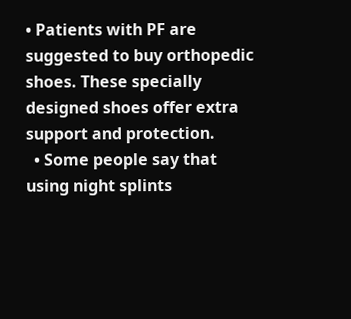• Patients with PF are suggested to buy orthopedic shoes. These specially designed shoes offer extra support and protection.
  • Some people say that using night splints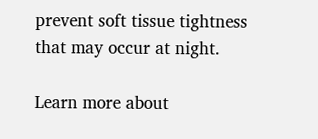prevent soft tissue tightness that may occur at night.

Learn more about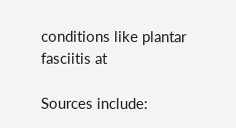conditions like plantar fasciitis at

Sources include: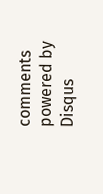comments powered by Disqus